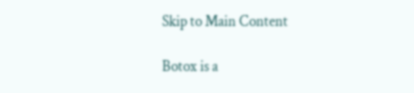Skip to Main Content

Botox is a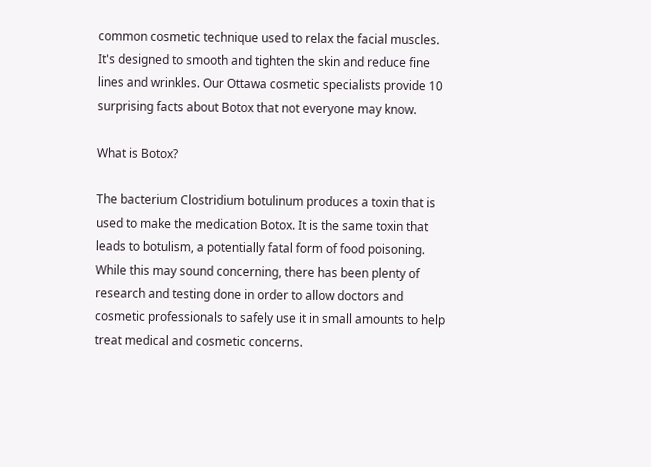common cosmetic technique used to relax the facial muscles. It's designed to smooth and tighten the skin and reduce fine lines and wrinkles. Our Ottawa cosmetic specialists provide 10 surprising facts about Botox that not everyone may know.

What is Botox?

The bacterium Clostridium botulinum produces a toxin that is used to make the medication Botox. It is the same toxin that leads to botulism, a potentially fatal form of food poisoning. While this may sound concerning, there has been plenty of research and testing done in order to allow doctors and cosmetic professionals to safely use it in small amounts to help treat medical and cosmetic concerns.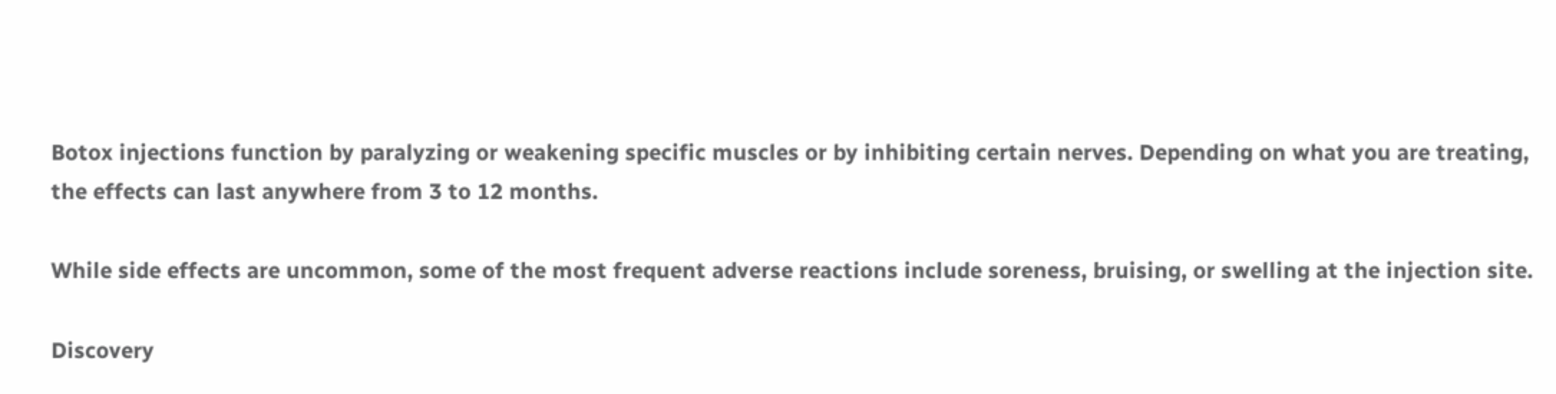Botox injections function by paralyzing or weakening specific muscles or by inhibiting certain nerves. Depending on what you are treating, the effects can last anywhere from 3 to 12 months.

While side effects are uncommon, some of the most frequent adverse reactions include soreness, bruising, or swelling at the injection site.

Discovery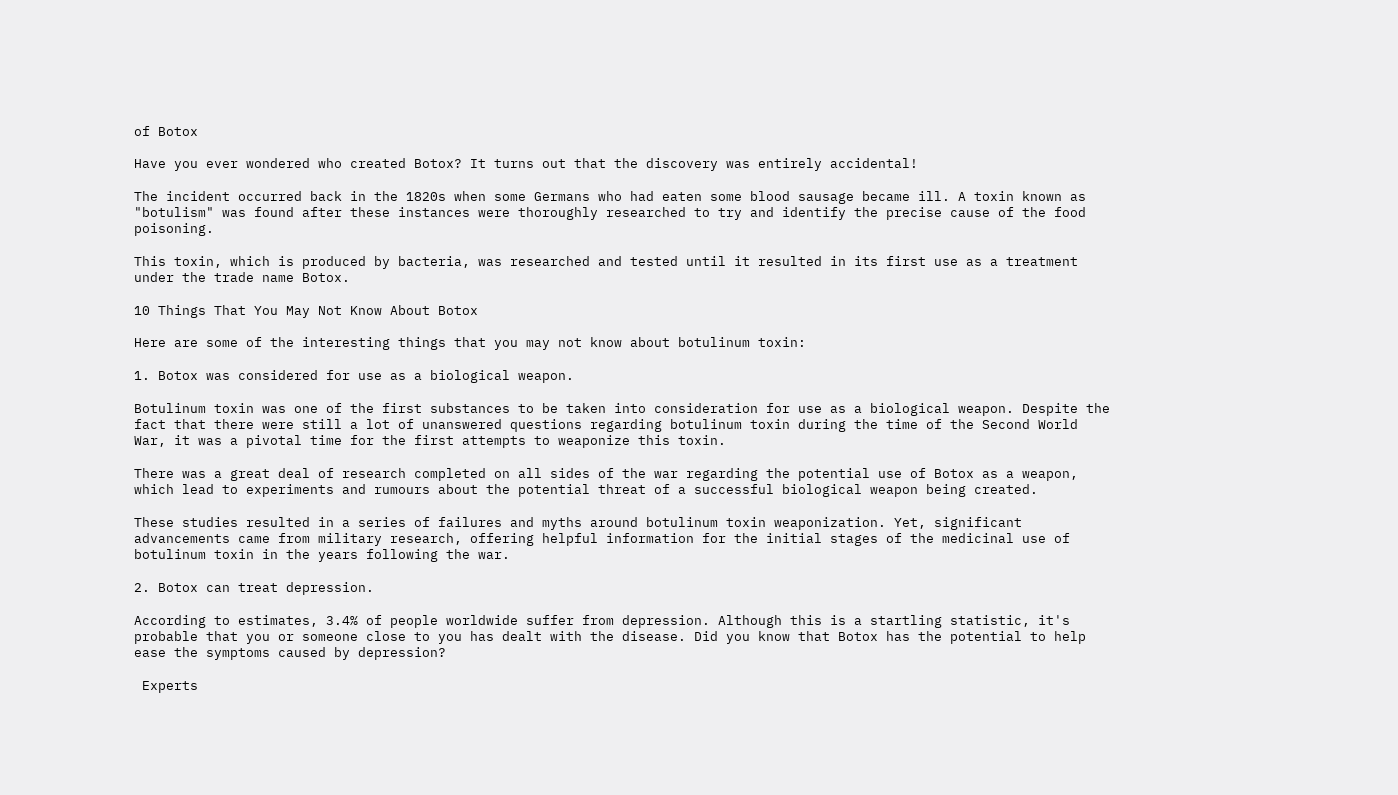of Botox

Have you ever wondered who created Botox? It turns out that the discovery was entirely accidental!

The incident occurred back in the 1820s when some Germans who had eaten some blood sausage became ill. A toxin known as "botulism" was found after these instances were thoroughly researched to try and identify the precise cause of the food poisoning.

This toxin, which is produced by bacteria, was researched and tested until it resulted in its first use as a treatment under the trade name Botox.

10 Things That You May Not Know About Botox

Here are some of the interesting things that you may not know about botulinum toxin:

1. Botox was considered for use as a biological weapon.

Botulinum toxin was one of the first substances to be taken into consideration for use as a biological weapon. Despite the fact that there were still a lot of unanswered questions regarding botulinum toxin during the time of the Second World War, it was a pivotal time for the first attempts to weaponize this toxin.

There was a great deal of research completed on all sides of the war regarding the potential use of Botox as a weapon, which lead to experiments and rumours about the potential threat of a successful biological weapon being created.

These studies resulted in a series of failures and myths around botulinum toxin weaponization. Yet, significant advancements came from military research, offering helpful information for the initial stages of the medicinal use of botulinum toxin in the years following the war.

2. Botox can treat depression.

According to estimates, 3.4% of people worldwide suffer from depression. Although this is a startling statistic, it's probable that you or someone close to you has dealt with the disease. Did you know that Botox has the potential to help ease the symptoms caused by depression?

 Experts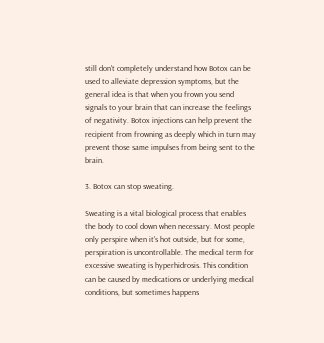still don't completely understand how Botox can be used to alleviate depression symptoms, but the general idea is that when you frown you send signals to your brain that can increase the feelings of negativity. Botox injections can help prevent the recipient from frowning as deeply which in turn may prevent those same impulses from being sent to the brain.

3. Botox can stop sweating.

Sweating is a vital biological process that enables the body to cool down when necessary. Most people only perspire when it's hot outside, but for some, perspiration is uncontrollable. The medical term for excessive sweating is hyperhidrosis. This condition can be caused by medications or underlying medical conditions, but sometimes happens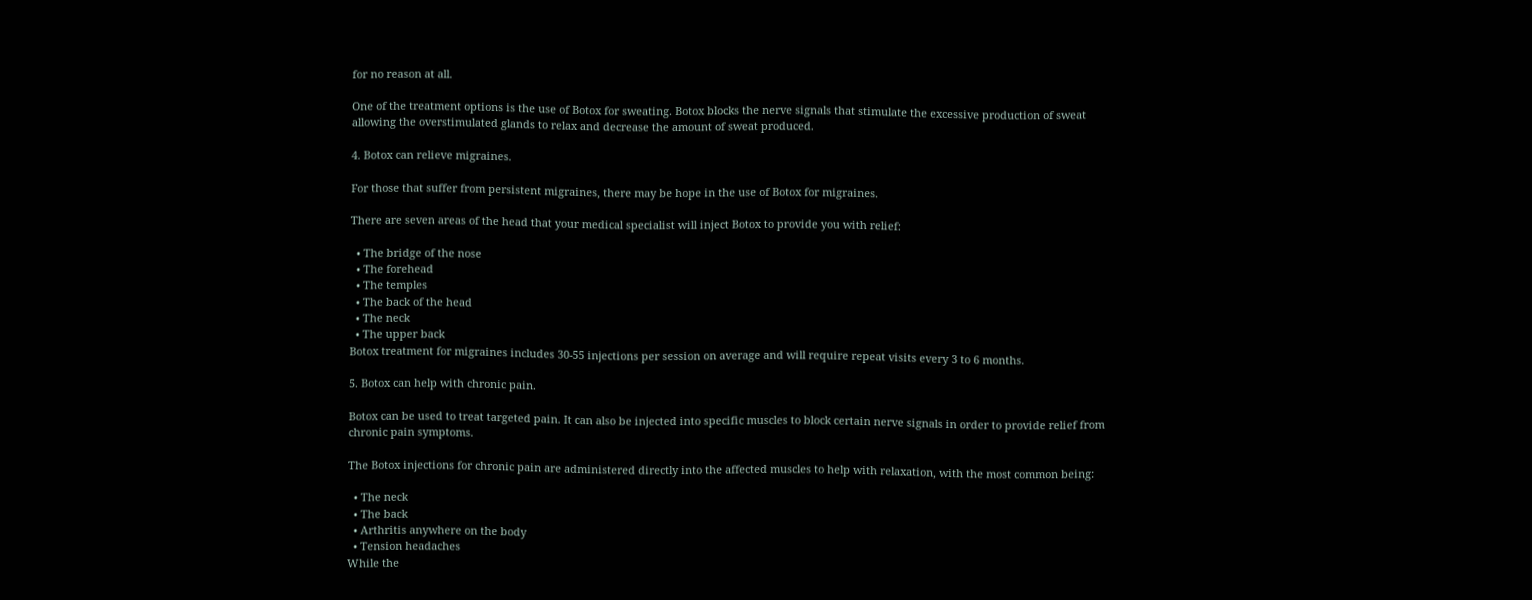for no reason at all.

One of the treatment options is the use of Botox for sweating. Botox blocks the nerve signals that stimulate the excessive production of sweat allowing the overstimulated glands to relax and decrease the amount of sweat produced.

4. Botox can relieve migraines.

For those that suffer from persistent migraines, there may be hope in the use of Botox for migraines.

There are seven areas of the head that your medical specialist will inject Botox to provide you with relief:

  • The bridge of the nose
  • The forehead
  • The temples
  • The back of the head
  • The neck
  • The upper back
Botox treatment for migraines includes 30-55 injections per session on average and will require repeat visits every 3 to 6 months.

5. Botox can help with chronic pain.

Botox can be used to treat targeted pain. It can also be injected into specific muscles to block certain nerve signals in order to provide relief from chronic pain symptoms.

The Botox injections for chronic pain are administered directly into the affected muscles to help with relaxation, with the most common being:

  • The neck
  • The back
  • Arthritis anywhere on the body
  • Tension headaches
While the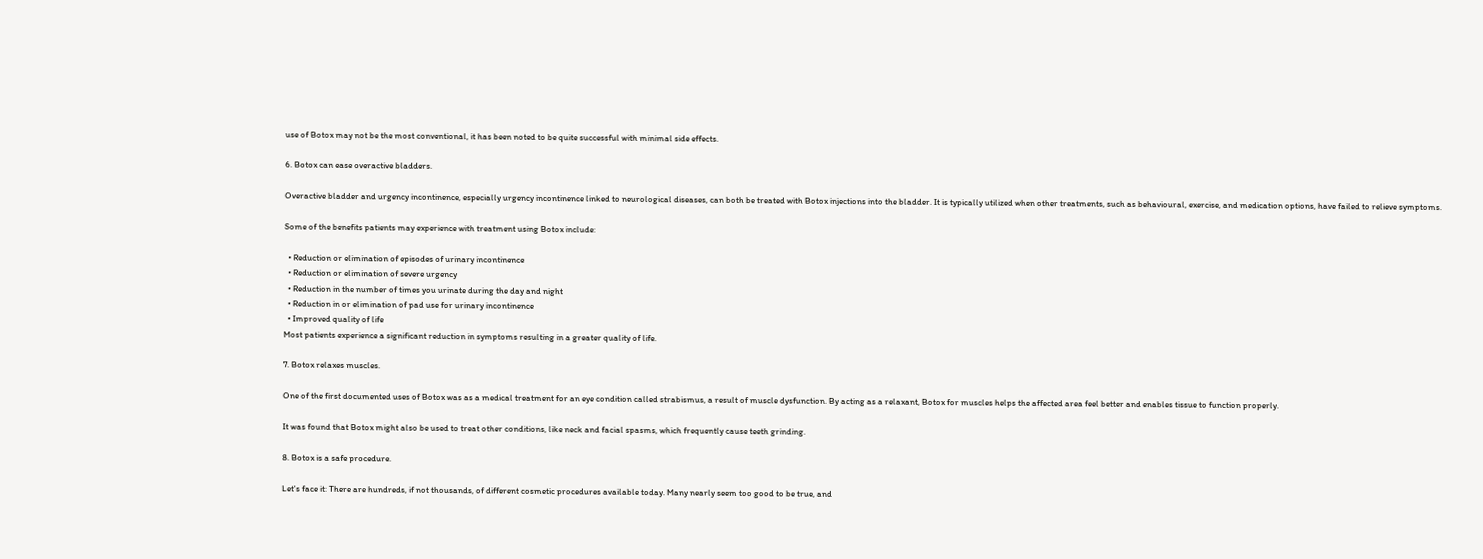use of Botox may not be the most conventional, it has been noted to be quite successful with minimal side effects.

6. Botox can ease overactive bladders.

Overactive bladder and urgency incontinence, especially urgency incontinence linked to neurological diseases, can both be treated with Botox injections into the bladder. It is typically utilized when other treatments, such as behavioural, exercise, and medication options, have failed to relieve symptoms.

Some of the benefits patients may experience with treatment using Botox include:

  • Reduction or elimination of episodes of urinary incontinence
  • Reduction or elimination of severe urgency
  • Reduction in the number of times you urinate during the day and night
  • Reduction in or elimination of pad use for urinary incontinence
  • Improved quality of life
Most patients experience a significant reduction in symptoms resulting in a greater quality of life.

7. Botox relaxes muscles.

One of the first documented uses of Botox was as a medical treatment for an eye condition called strabismus, a result of muscle dysfunction. By acting as a relaxant, Botox for muscles helps the affected area feel better and enables tissue to function properly.

It was found that Botox might also be used to treat other conditions, like neck and facial spasms, which frequently cause teeth grinding.

8. Botox is a safe procedure.

Let's face it: There are hundreds, if not thousands, of different cosmetic procedures available today. Many nearly seem too good to be true, and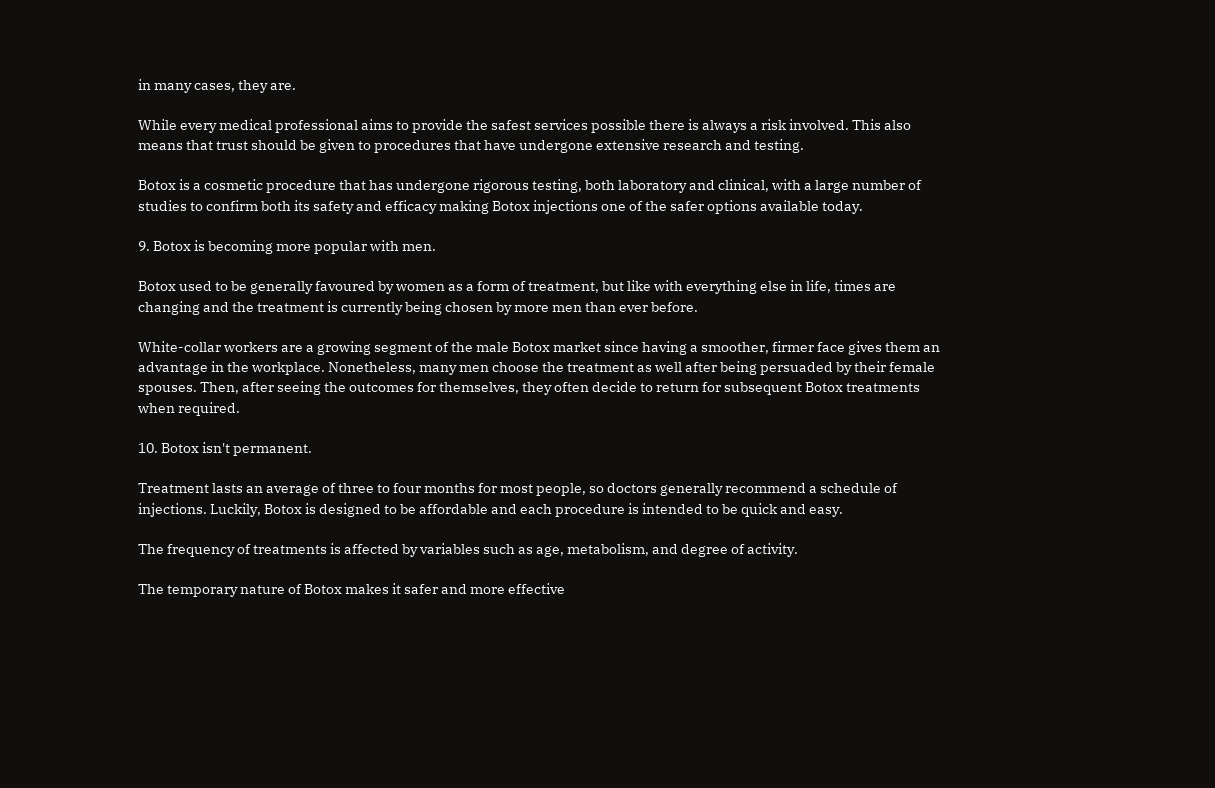in many cases, they are.

While every medical professional aims to provide the safest services possible there is always a risk involved. This also means that trust should be given to procedures that have undergone extensive research and testing.

Botox is a cosmetic procedure that has undergone rigorous testing, both laboratory and clinical, with a large number of studies to confirm both its safety and efficacy making Botox injections one of the safer options available today.

9. Botox is becoming more popular with men.

Botox used to be generally favoured by women as a form of treatment, but like with everything else in life, times are changing and the treatment is currently being chosen by more men than ever before.

White-collar workers are a growing segment of the male Botox market since having a smoother, firmer face gives them an advantage in the workplace. Nonetheless, many men choose the treatment as well after being persuaded by their female spouses. Then, after seeing the outcomes for themselves, they often decide to return for subsequent Botox treatments when required.

10. Botox isn't permanent.

Treatment lasts an average of three to four months for most people, so doctors generally recommend a schedule of injections. Luckily, Botox is designed to be affordable and each procedure is intended to be quick and easy.

The frequency of treatments is affected by variables such as age, metabolism, and degree of activity.

The temporary nature of Botox makes it safer and more effective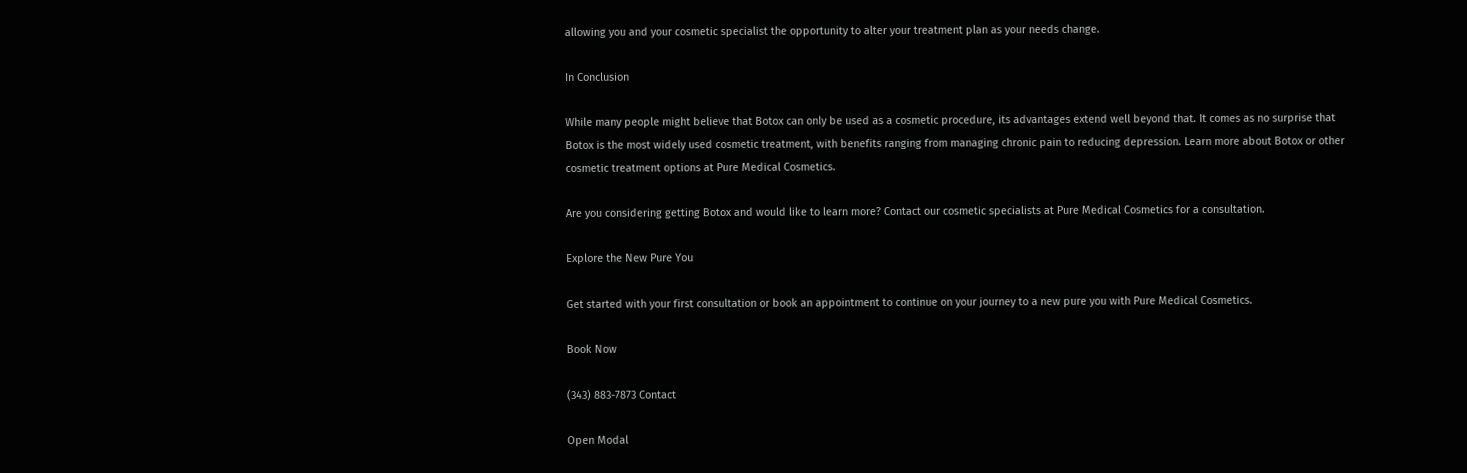allowing you and your cosmetic specialist the opportunity to alter your treatment plan as your needs change.

In Conclusion

While many people might believe that Botox can only be used as a cosmetic procedure, its advantages extend well beyond that. It comes as no surprise that Botox is the most widely used cosmetic treatment, with benefits ranging from managing chronic pain to reducing depression. Learn more about Botox or other cosmetic treatment options at Pure Medical Cosmetics.

Are you considering getting Botox and would like to learn more? Contact our cosmetic specialists at Pure Medical Cosmetics for a consultation.

Explore the New Pure You

Get started with your first consultation or book an appointment to continue on your journey to a new pure you with Pure Medical Cosmetics.

Book Now

(343) 883-7873 Contact

Open Modal